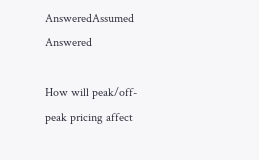AnsweredAssumed Answered

How will peak/off-peak pricing affect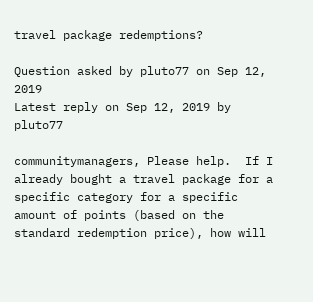travel package redemptions?

Question asked by pluto77 on Sep 12, 2019
Latest reply on Sep 12, 2019 by pluto77

communitymanagers, Please help.  If I already bought a travel package for a specific category for a specific amount of points (based on the standard redemption price), how will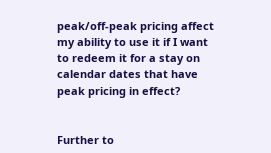peak/off-peak pricing affect my ability to use it if I want to redeem it for a stay on calendar dates that have peak pricing in effect?


Further to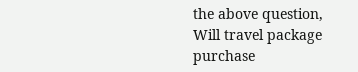the above question, Will travel package purchase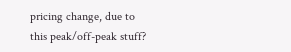pricing change, due to this peak/off-peak stuff?